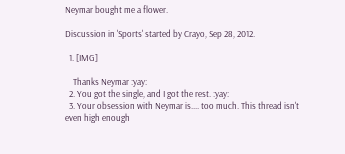Neymar bought me a flower.

Discussion in 'Sports' started by Crayo, Sep 28, 2012.

  1. [IMG]

    Thanks Neymar :yay:
  2. You got the single, and I got the rest. :yay:
  3. Your obsession with Neymar is.... too much. This thread isn't even high enough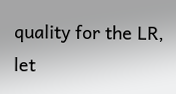quality for the LR, let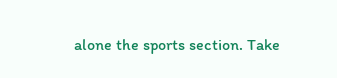alone the sports section. Take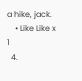a hike, jack.
    • Like Like x 1
  4.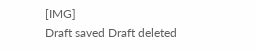[IMG]
Draft saved Draft deleted